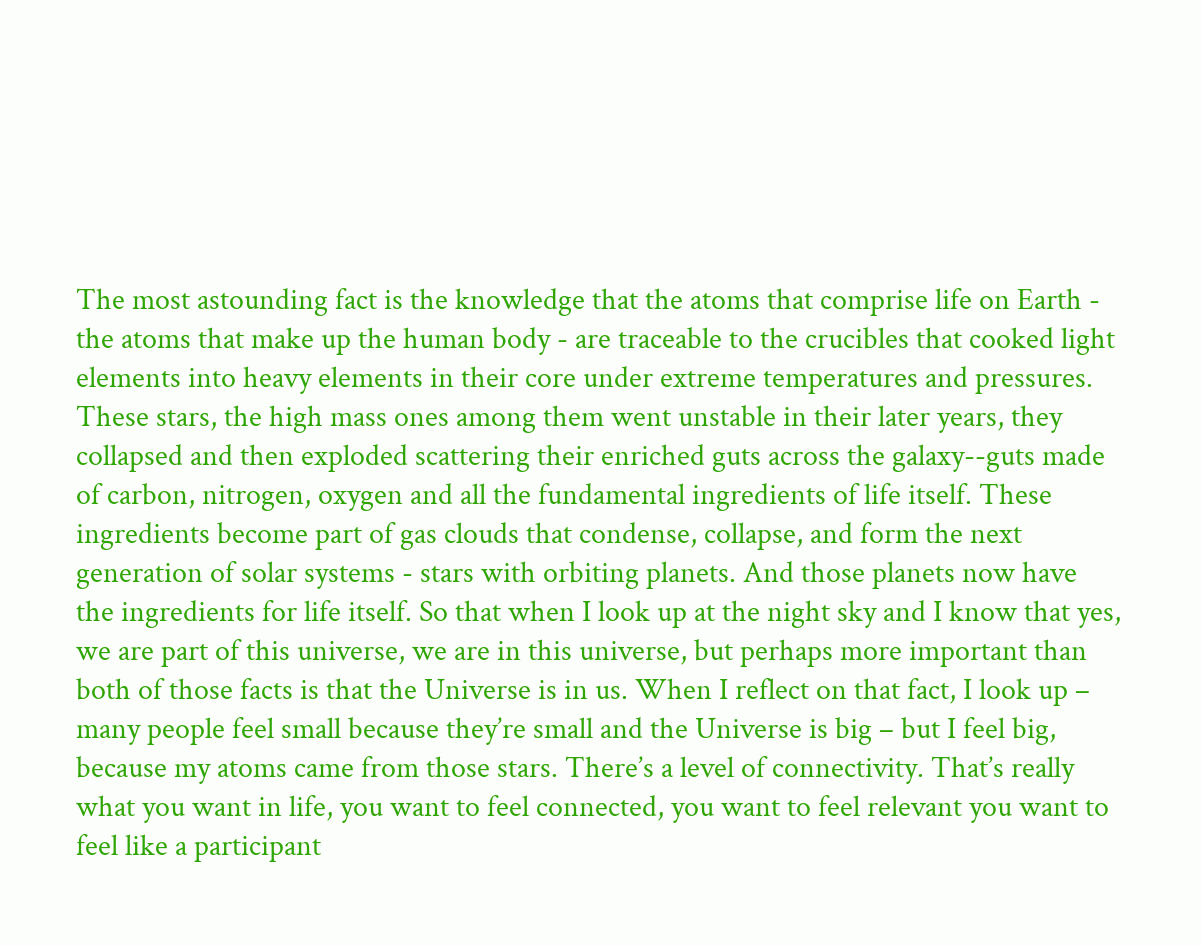The most astounding fact is the knowledge that the atoms that comprise life on Earth - the atoms that make up the human body - are traceable to the crucibles that cooked light elements into heavy elements in their core under extreme temperatures and pressures. These stars, the high mass ones among them went unstable in their later years, they collapsed and then exploded scattering their enriched guts across the galaxy--guts made of carbon, nitrogen, oxygen and all the fundamental ingredients of life itself. These ingredients become part of gas clouds that condense, collapse, and form the next generation of solar systems - stars with orbiting planets. And those planets now have the ingredients for life itself. So that when I look up at the night sky and I know that yes, we are part of this universe, we are in this universe, but perhaps more important than both of those facts is that the Universe is in us. When I reflect on that fact, I look up – many people feel small because they’re small and the Universe is big – but I feel big, because my atoms came from those stars. There’s a level of connectivity. That’s really what you want in life, you want to feel connected, you want to feel relevant you want to feel like a participant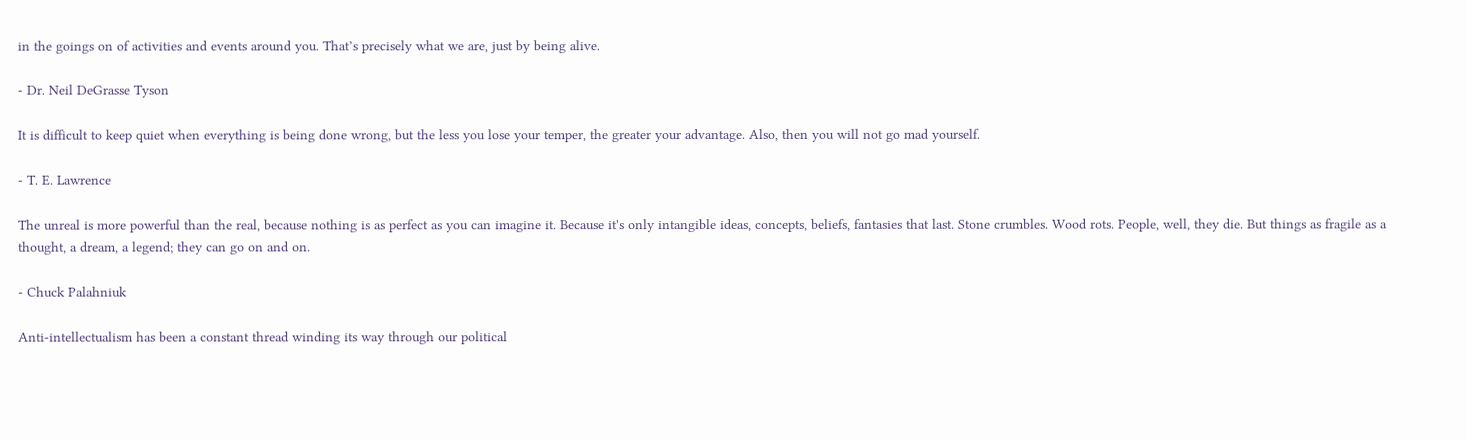in the goings on of activities and events around you. That’s precisely what we are, just by being alive.

- Dr. Neil DeGrasse Tyson

It is difficult to keep quiet when everything is being done wrong, but the less you lose your temper, the greater your advantage. Also, then you will not go mad yourself.

- T. E. Lawrence

The unreal is more powerful than the real, because nothing is as perfect as you can imagine it. Because it's only intangible ideas, concepts, beliefs, fantasies that last. Stone crumbles. Wood rots. People, well, they die. But things as fragile as a thought, a dream, a legend; they can go on and on.

- Chuck Palahniuk

Anti-intellectualism has been a constant thread winding its way through our political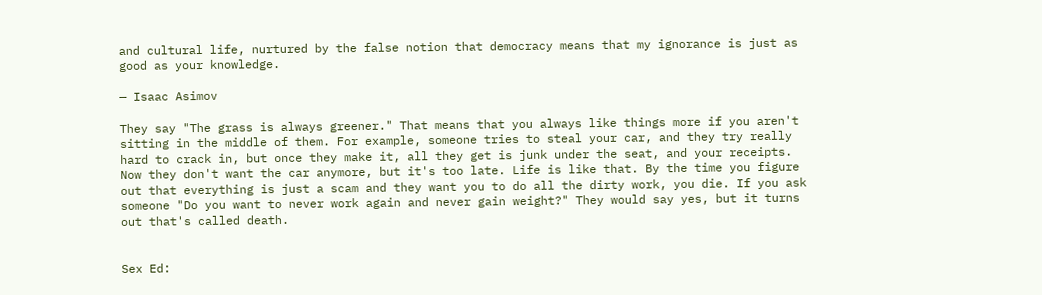and cultural life, nurtured by the false notion that democracy means that my ignorance is just as good as your knowledge.

— Isaac Asimov

They say "The grass is always greener." That means that you always like things more if you aren't sitting in the middle of them. For example, someone tries to steal your car, and they try really hard to crack in, but once they make it, all they get is junk under the seat, and your receipts. Now they don't want the car anymore, but it's too late. Life is like that. By the time you figure out that everything is just a scam and they want you to do all the dirty work, you die. If you ask someone "Do you want to never work again and never gain weight?" They would say yes, but it turns out that's called death.


Sex Ed: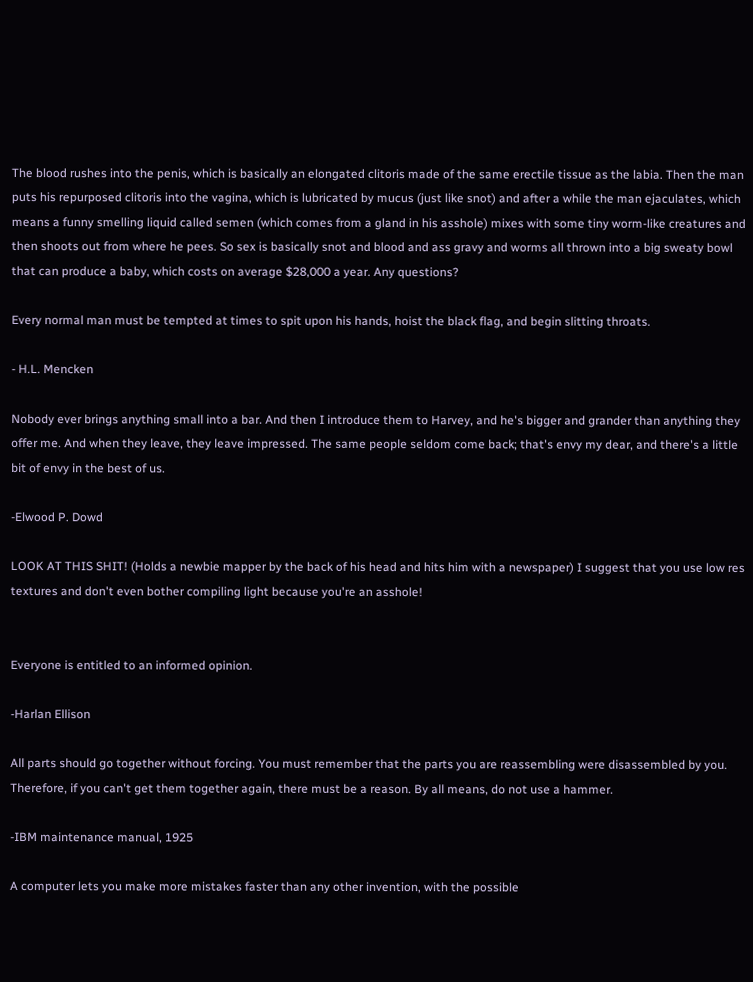The blood rushes into the penis, which is basically an elongated clitoris made of the same erectile tissue as the labia. Then the man puts his repurposed clitoris into the vagina, which is lubricated by mucus (just like snot) and after a while the man ejaculates, which means a funny smelling liquid called semen (which comes from a gland in his asshole) mixes with some tiny worm-like creatures and then shoots out from where he pees. So sex is basically snot and blood and ass gravy and worms all thrown into a big sweaty bowl that can produce a baby, which costs on average $28,000 a year. Any questions?

Every normal man must be tempted at times to spit upon his hands, hoist the black flag, and begin slitting throats.

- H.L. Mencken

Nobody ever brings anything small into a bar. And then I introduce them to Harvey, and he's bigger and grander than anything they offer me. And when they leave, they leave impressed. The same people seldom come back; that's envy my dear, and there's a little bit of envy in the best of us.

-Elwood P. Dowd

LOOK AT THIS SHIT! (Holds a newbie mapper by the back of his head and hits him with a newspaper) I suggest that you use low res textures and don't even bother compiling light because you're an asshole!


Everyone is entitled to an informed opinion.

-Harlan Ellison

All parts should go together without forcing. You must remember that the parts you are reassembling were disassembled by you.
Therefore, if you can't get them together again, there must be a reason. By all means, do not use a hammer.

-IBM maintenance manual, 1925

A computer lets you make more mistakes faster than any other invention, with the possible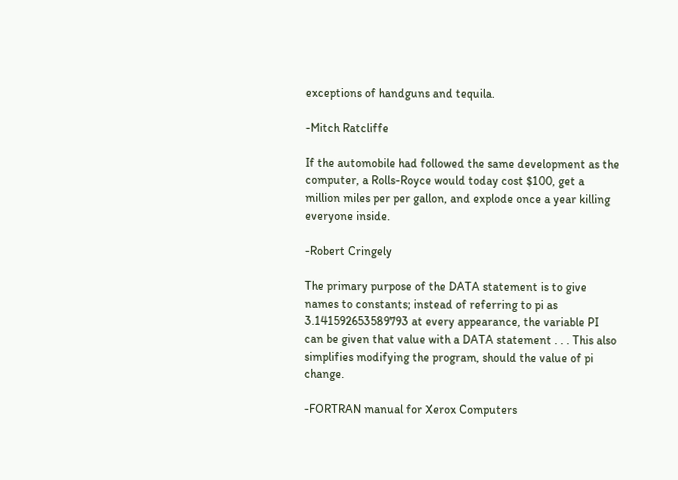exceptions of handguns and tequila.

-Mitch Ratcliffe

If the automobile had followed the same development as the computer, a Rolls-Royce would today cost $100, get a million miles per per gallon, and explode once a year killing everyone inside.

-Robert Cringely

The primary purpose of the DATA statement is to give names to constants; instead of referring to pi as 3.141592653589793 at every appearance, the variable PI can be given that value with a DATA statement . . . This also simplifies modifying the program, should the value of pi change.

-FORTRAN manual for Xerox Computers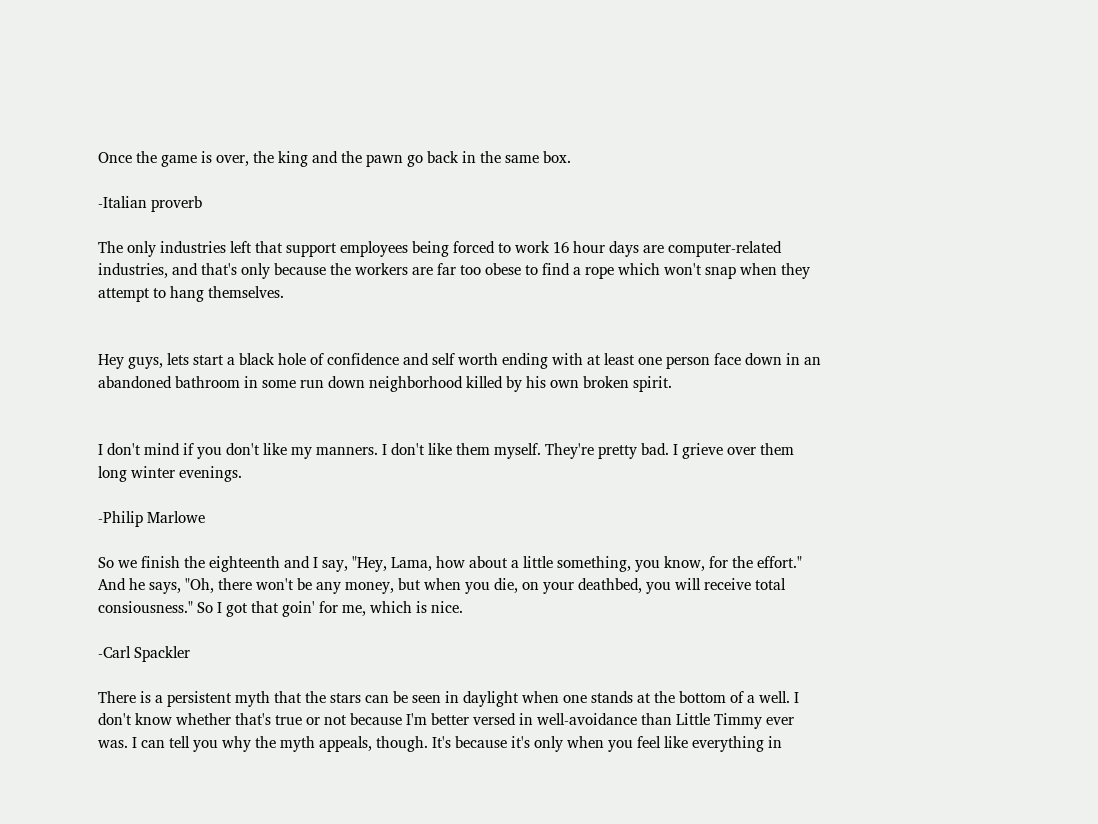Once the game is over, the king and the pawn go back in the same box.

-Italian proverb

The only industries left that support employees being forced to work 16 hour days are computer-related industries, and that's only because the workers are far too obese to find a rope which won't snap when they attempt to hang themselves.


Hey guys, lets start a black hole of confidence and self worth ending with at least one person face down in an abandoned bathroom in some run down neighborhood killed by his own broken spirit.


I don't mind if you don't like my manners. I don't like them myself. They're pretty bad. I grieve over them long winter evenings.

-Philip Marlowe

So we finish the eighteenth and I say, "Hey, Lama, how about a little something, you know, for the effort." And he says, "Oh, there won't be any money, but when you die, on your deathbed, you will receive total consiousness." So I got that goin' for me, which is nice.

-Carl Spackler

There is a persistent myth that the stars can be seen in daylight when one stands at the bottom of a well. I don't know whether that's true or not because I'm better versed in well-avoidance than Little Timmy ever was. I can tell you why the myth appeals, though. It's because it's only when you feel like everything in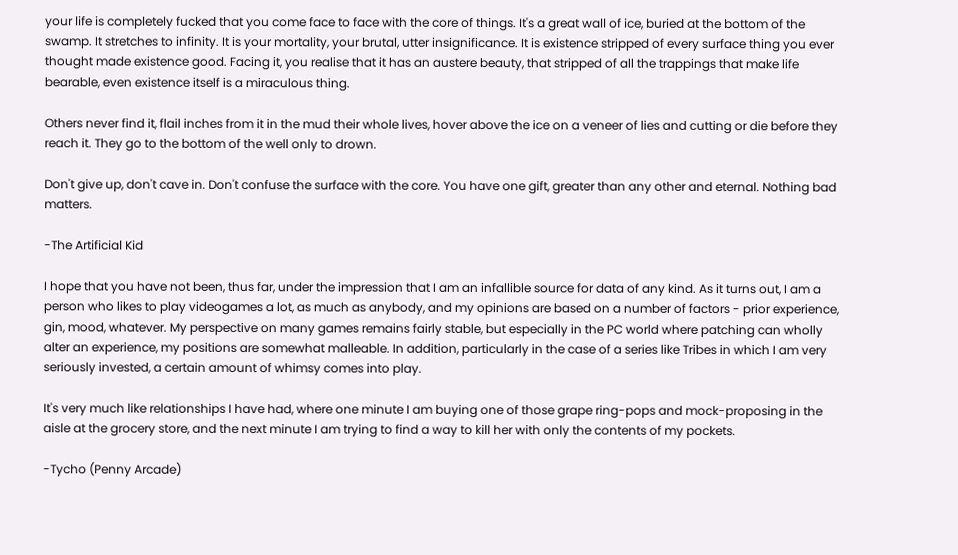your life is completely fucked that you come face to face with the core of things. It's a great wall of ice, buried at the bottom of the swamp. It stretches to infinity. It is your mortality, your brutal, utter insignificance. It is existence stripped of every surface thing you ever thought made existence good. Facing it, you realise that it has an austere beauty, that stripped of all the trappings that make life bearable, even existence itself is a miraculous thing.

Others never find it, flail inches from it in the mud their whole lives, hover above the ice on a veneer of lies and cutting or die before they reach it. They go to the bottom of the well only to drown.

Don't give up, don't cave in. Don't confuse the surface with the core. You have one gift, greater than any other and eternal. Nothing bad matters.

-The Artificial Kid

I hope that you have not been, thus far, under the impression that I am an infallible source for data of any kind. As it turns out, I am a person who likes to play videogames a lot, as much as anybody, and my opinions are based on a number of factors - prior experience, gin, mood, whatever. My perspective on many games remains fairly stable, but especially in the PC world where patching can wholly alter an experience, my positions are somewhat malleable. In addition, particularly in the case of a series like Tribes in which I am very seriously invested, a certain amount of whimsy comes into play.

It's very much like relationships I have had, where one minute I am buying one of those grape ring-pops and mock-proposing in the aisle at the grocery store, and the next minute I am trying to find a way to kill her with only the contents of my pockets.

-Tycho (Penny Arcade)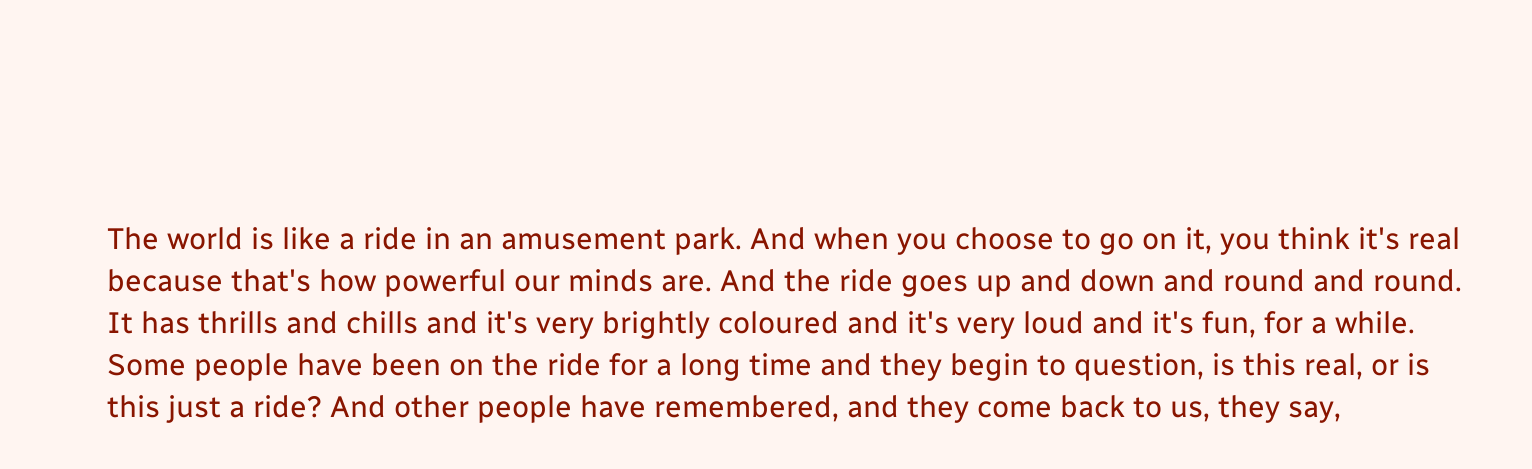The world is like a ride in an amusement park. And when you choose to go on it, you think it's real because that's how powerful our minds are. And the ride goes up and down and round and round. It has thrills and chills and it's very brightly coloured and it's very loud and it's fun, for a while. Some people have been on the ride for a long time and they begin to question, is this real, or is this just a ride? And other people have remembered, and they come back to us, they say,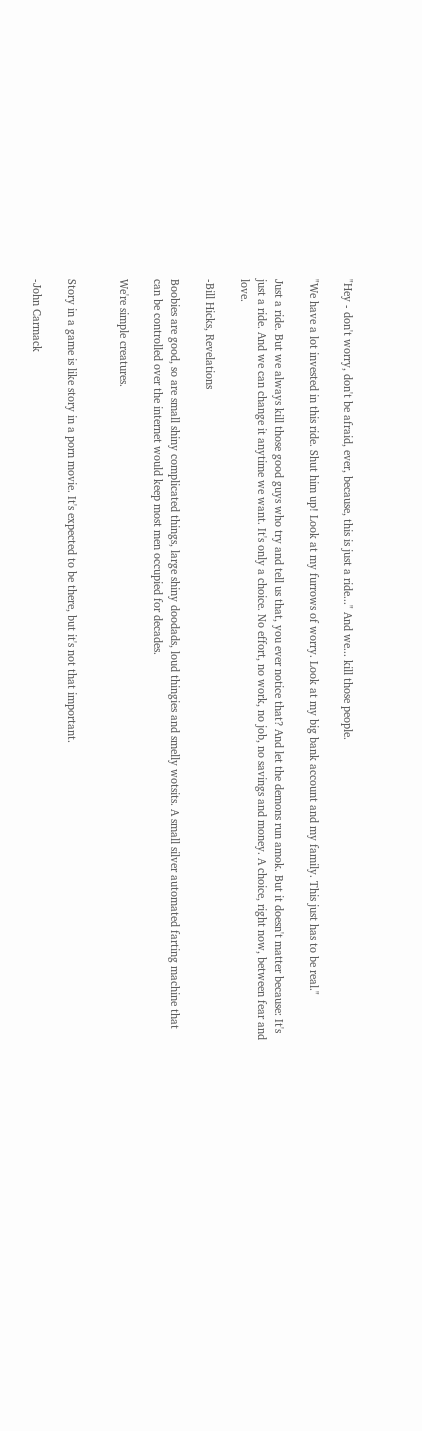"Hey - don't worry, don't be afraid, ever, because, this is just a ride..." And we... kill those people.

"We have a lot invested in this ride. Shut him up! Look at my furrows of worry. Look at my big bank account and my family. This just has to be real."

Just a ride. But we always kill those good guys who try and tell us that, you ever notice that? And let the demons run amok. But it doesn't matter because: It's just a ride. And we can change it anytime we want. It's only a choice. No effort, no work, no job, no savings and money. A choice, right now, between fear and love.

-Bill Hicks, Revelations

Boobies are good, so are small shiny complicated things, large shiny doodads, loud thingies and smelly wotsits. A small silver automated farting machine that can be controlled over the internet would keep most men occupied for decades.

We're simple creatures.


Story in a game is like story in a porn movie. It's expected to be there, but it's not that important.

-John Carmack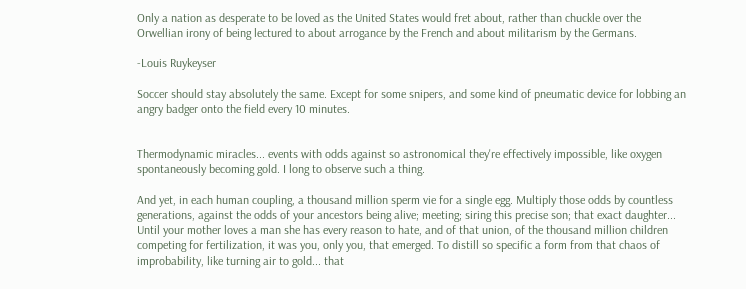Only a nation as desperate to be loved as the United States would fret about, rather than chuckle over the Orwellian irony of being lectured to about arrogance by the French and about militarism by the Germans.

-Louis Ruykeyser

Soccer should stay absolutely the same. Except for some snipers, and some kind of pneumatic device for lobbing an angry badger onto the field every 10 minutes.


Thermodynamic miracles... events with odds against so astronomical they're effectively impossible, like oxygen spontaneously becoming gold. I long to observe such a thing.

And yet, in each human coupling, a thousand million sperm vie for a single egg. Multiply those odds by countless generations, against the odds of your ancestors being alive; meeting; siring this precise son; that exact daughter... Until your mother loves a man she has every reason to hate, and of that union, of the thousand million children competing for fertilization, it was you, only you, that emerged. To distill so specific a form from that chaos of improbability, like turning air to gold... that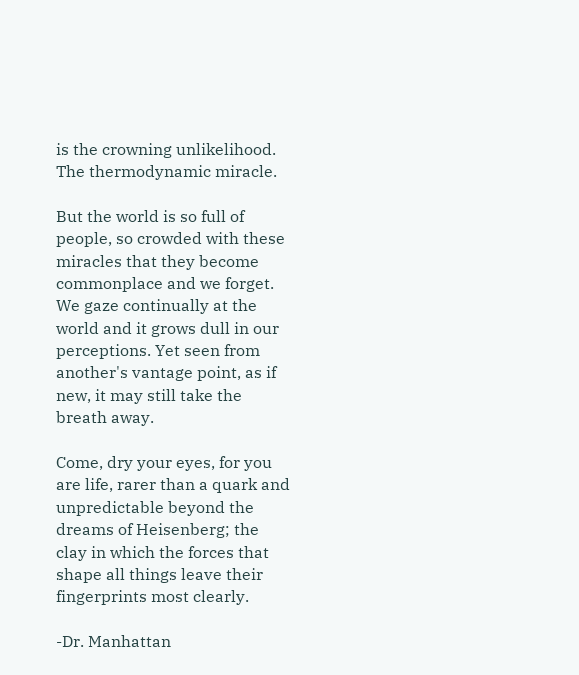is the crowning unlikelihood. The thermodynamic miracle.

But the world is so full of people, so crowded with these miracles that they become commonplace and we forget. We gaze continually at the world and it grows dull in our perceptions. Yet seen from another's vantage point, as if new, it may still take the breath away.

Come, dry your eyes, for you are life, rarer than a quark and unpredictable beyond the dreams of Heisenberg; the clay in which the forces that shape all things leave their fingerprints most clearly.

-Dr. Manhattan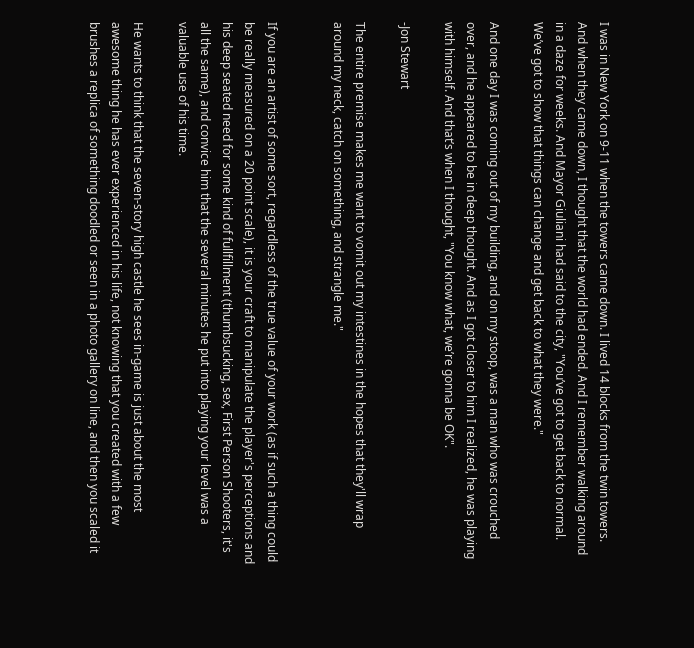I was in New York on 9-11 when the towers came down. I lived 14 blocks from the twin towers. And when they came down, I thought that the world had ended. And I remember walking around in a daze for weeks. And Mayor Giuliani had said to the city, "You’ve got to get back to normal. We’ve got to show that things can change and get back to what they were."

And one day I was coming out of my building, and on my stoop, was a man who was crouched over, and he appeared to be in deep thought. And as I got closer to him I realized, he was playing with himself. And that’s when I thought, "You know what, we’re gonna be OK".

-Jon Stewart

The entire premise makes me want to vomit out my intestines in the hopes that they'll wrap around my neck, catch on something, and strangle me."


If you are an artist of some sort, regardless of the true value of your work (as if such a thing could be really measured on a 20 point scale), it is your craft to manipulate the player's perceptions and his deep seated need for some kind of fullfillment (thumbsucking, sex, First Person Shooters, it's all the same), and convice him that the several minutes he put into playing your level was a valuable use of his time.

He wants to think that the seven-story high castle he sees in-game is just about the most awesome thing he has ever experienced in his life, not knowing that you created with a few brushes a replica of something doodled or seen in a photo gallery on line, and then you scaled it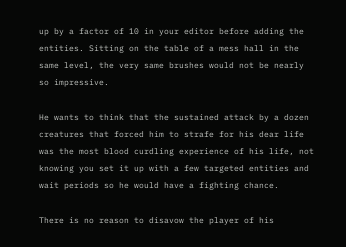up by a factor of 10 in your editor before adding the entities. Sitting on the table of a mess hall in the same level, the very same brushes would not be nearly so impressive.

He wants to think that the sustained attack by a dozen creatures that forced him to strafe for his dear life was the most blood curdling experience of his life, not knowing you set it up with a few targeted entities and wait periods so he would have a fighting chance.

There is no reason to disavow the player of his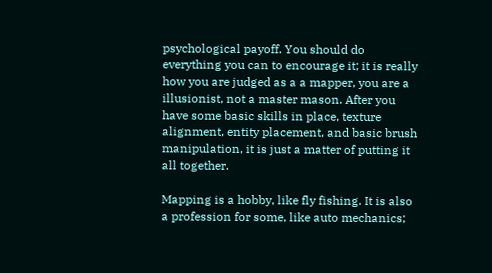psychological payoff. You should do everything you can to encourage it; it is really how you are judged as a a mapper, you are a illusionist, not a master mason. After you have some basic skills in place, texture alignment, entity placement, and basic brush manipulation, it is just a matter of putting it all together.

Mapping is a hobby, like fly fishing. It is also a profession for some, like auto mechanics;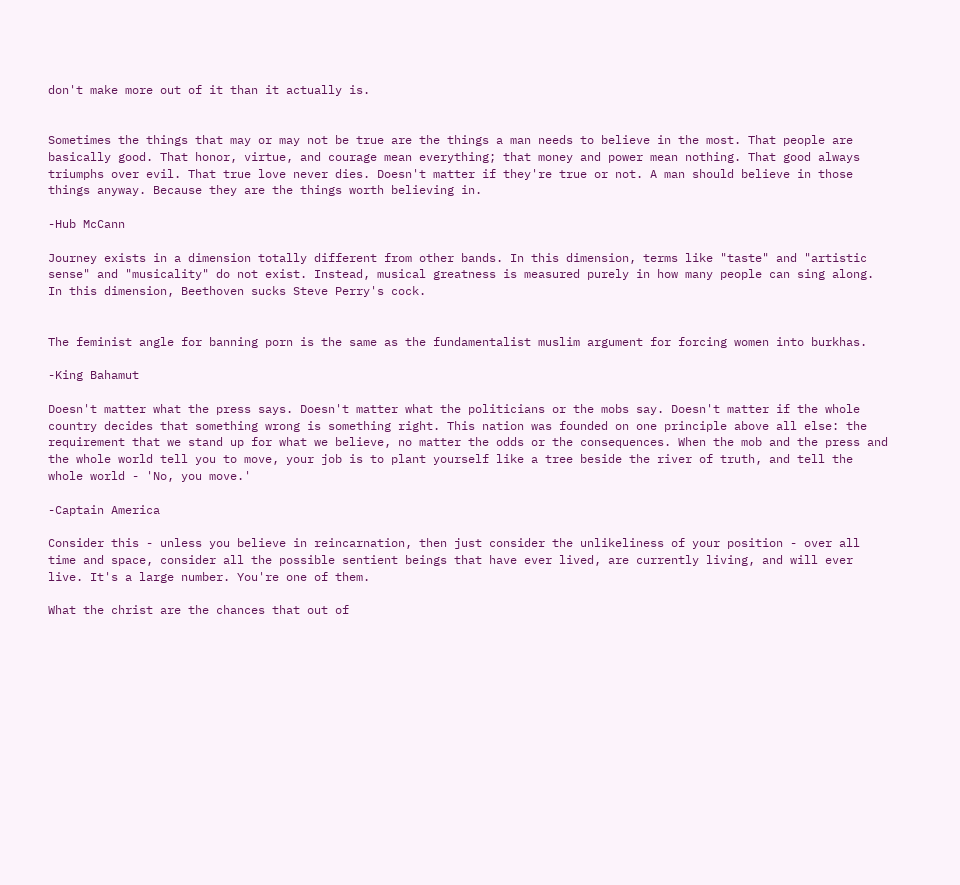don't make more out of it than it actually is.


Sometimes the things that may or may not be true are the things a man needs to believe in the most. That people are basically good. That honor, virtue, and courage mean everything; that money and power mean nothing. That good always triumphs over evil. That true love never dies. Doesn't matter if they're true or not. A man should believe in those things anyway. Because they are the things worth believing in.

-Hub McCann

Journey exists in a dimension totally different from other bands. In this dimension, terms like "taste" and "artistic sense" and "musicality" do not exist. Instead, musical greatness is measured purely in how many people can sing along. In this dimension, Beethoven sucks Steve Perry's cock.


The feminist angle for banning porn is the same as the fundamentalist muslim argument for forcing women into burkhas.

-King Bahamut

Doesn't matter what the press says. Doesn't matter what the politicians or the mobs say. Doesn't matter if the whole country decides that something wrong is something right. This nation was founded on one principle above all else: the requirement that we stand up for what we believe, no matter the odds or the consequences. When the mob and the press and the whole world tell you to move, your job is to plant yourself like a tree beside the river of truth, and tell the whole world - 'No, you move.'

-Captain America

Consider this - unless you believe in reincarnation, then just consider the unlikeliness of your position - over all time and space, consider all the possible sentient beings that have ever lived, are currently living, and will ever live. It's a large number. You're one of them.

What the christ are the chances that out of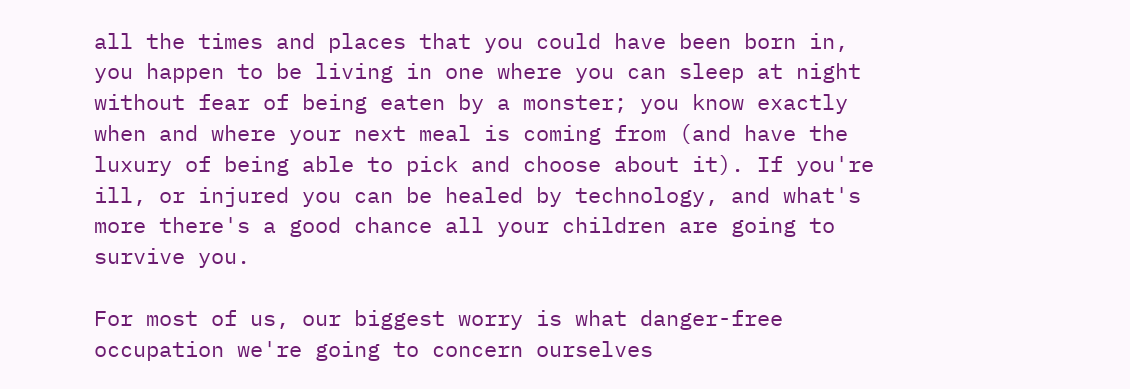all the times and places that you could have been born in, you happen to be living in one where you can sleep at night without fear of being eaten by a monster; you know exactly when and where your next meal is coming from (and have the luxury of being able to pick and choose about it). If you're ill, or injured you can be healed by technology, and what's more there's a good chance all your children are going to survive you.

For most of us, our biggest worry is what danger-free occupation we're going to concern ourselves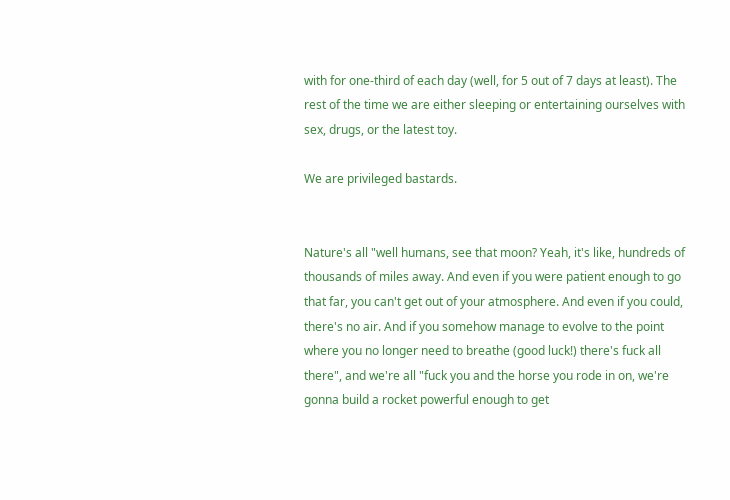with for one-third of each day (well, for 5 out of 7 days at least). The rest of the time we are either sleeping or entertaining ourselves with sex, drugs, or the latest toy.

We are privileged bastards.


Nature's all "well humans, see that moon? Yeah, it's like, hundreds of thousands of miles away. And even if you were patient enough to go that far, you can't get out of your atmosphere. And even if you could, there's no air. And if you somehow manage to evolve to the point where you no longer need to breathe (good luck!) there's fuck all there", and we're all "fuck you and the horse you rode in on, we're gonna build a rocket powerful enough to get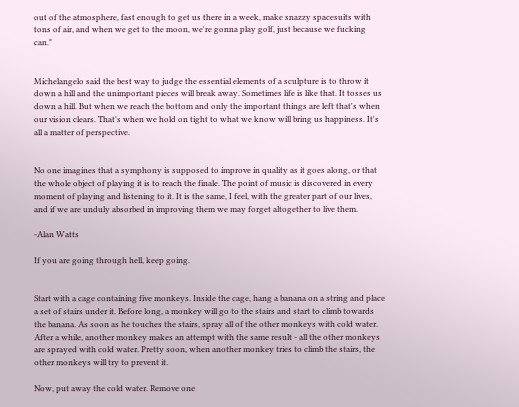out of the atmosphere, fast enough to get us there in a week, make snazzy spacesuits with tons of air, and when we get to the moon, we're gonna play golf, just because we fucking can."


Michelangelo said the best way to judge the essential elements of a sculpture is to throw it down a hill and the unimportant pieces will break away. Sometimes life is like that. It tosses us down a hill. But when we reach the bottom and only the important things are left that's when our vision clears. That's when we hold on tight to what we know will bring us happiness. It's all a matter of perspective.


No one imagines that a symphony is supposed to improve in quality as it goes along, or that the whole object of playing it is to reach the finale. The point of music is discovered in every moment of playing and listening to it. It is the same, I feel, with the greater part of our lives, and if we are unduly absorbed in improving them we may forget altogether to live them.

-Alan Watts

If you are going through hell, keep going.


Start with a cage containing five monkeys. Inside the cage, hang a banana on a string and place a set of stairs under it. Before long, a monkey will go to the stairs and start to climb towards the banana. As soon as he touches the stairs, spray all of the other monkeys with cold water. After a while, another monkey makes an attempt with the same result - all the other monkeys are sprayed with cold water. Pretty soon, when another monkey tries to climb the stairs, the other monkeys will try to prevent it.

Now, put away the cold water. Remove one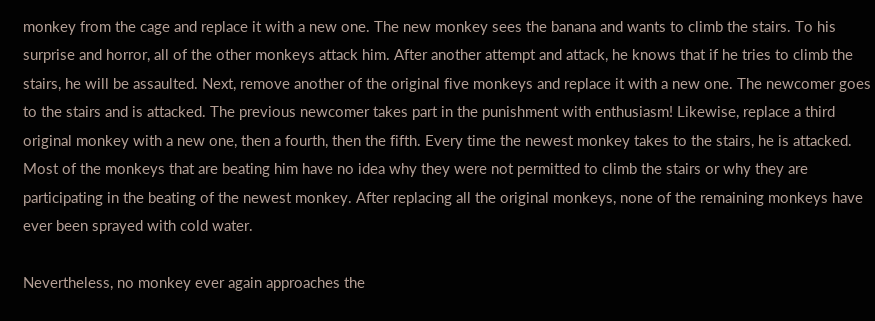monkey from the cage and replace it with a new one. The new monkey sees the banana and wants to climb the stairs. To his surprise and horror, all of the other monkeys attack him. After another attempt and attack, he knows that if he tries to climb the stairs, he will be assaulted. Next, remove another of the original five monkeys and replace it with a new one. The newcomer goes to the stairs and is attacked. The previous newcomer takes part in the punishment with enthusiasm! Likewise, replace a third original monkey with a new one, then a fourth, then the fifth. Every time the newest monkey takes to the stairs, he is attacked. Most of the monkeys that are beating him have no idea why they were not permitted to climb the stairs or why they are participating in the beating of the newest monkey. After replacing all the original monkeys, none of the remaining monkeys have ever been sprayed with cold water.

Nevertheless, no monkey ever again approaches the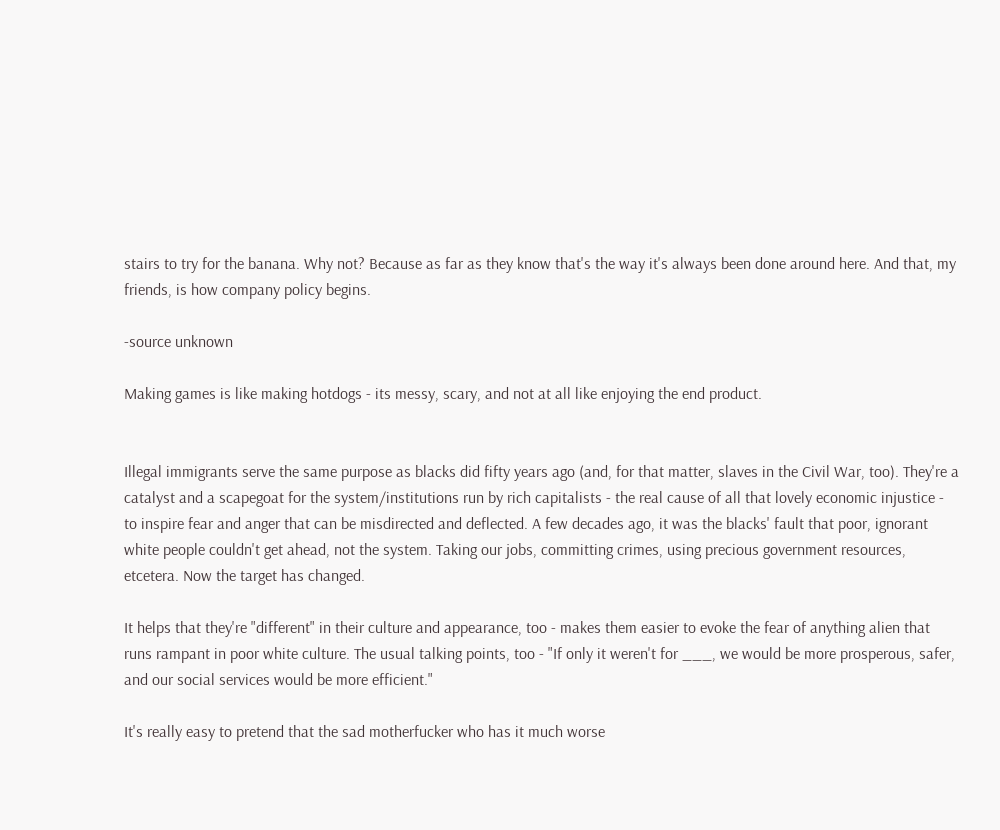stairs to try for the banana. Why not? Because as far as they know that's the way it's always been done around here. And that, my friends, is how company policy begins.

-source unknown

Making games is like making hotdogs - its messy, scary, and not at all like enjoying the end product.


Illegal immigrants serve the same purpose as blacks did fifty years ago (and, for that matter, slaves in the Civil War, too). They're a catalyst and a scapegoat for the system/institutions run by rich capitalists - the real cause of all that lovely economic injustice - to inspire fear and anger that can be misdirected and deflected. A few decades ago, it was the blacks' fault that poor, ignorant white people couldn't get ahead, not the system. Taking our jobs, committing crimes, using precious government resources, etcetera. Now the target has changed.

It helps that they're "different" in their culture and appearance, too - makes them easier to evoke the fear of anything alien that runs rampant in poor white culture. The usual talking points, too - "If only it weren't for ___, we would be more prosperous, safer, and our social services would be more efficient."

It's really easy to pretend that the sad motherfucker who has it much worse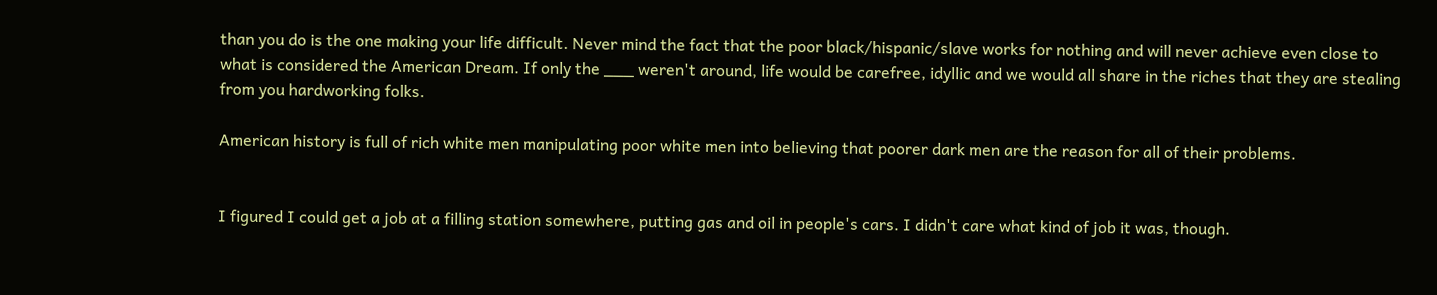than you do is the one making your life difficult. Never mind the fact that the poor black/hispanic/slave works for nothing and will never achieve even close to what is considered the American Dream. If only the ___ weren't around, life would be carefree, idyllic and we would all share in the riches that they are stealing from you hardworking folks.

American history is full of rich white men manipulating poor white men into believing that poorer dark men are the reason for all of their problems.


I figured I could get a job at a filling station somewhere, putting gas and oil in people's cars. I didn't care what kind of job it was, though.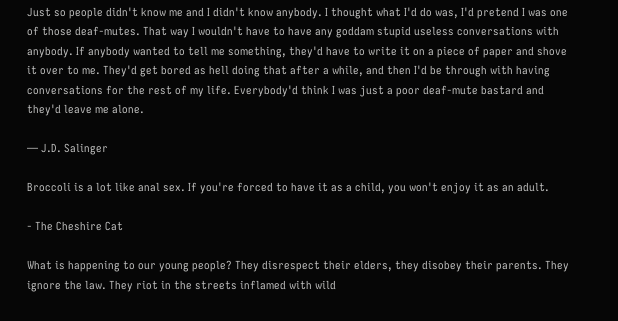Just so people didn't know me and I didn't know anybody. I thought what I'd do was, I'd pretend I was one of those deaf-mutes. That way I wouldn't have to have any goddam stupid useless conversations with anybody. If anybody wanted to tell me something, they'd have to write it on a piece of paper and shove it over to me. They'd get bored as hell doing that after a while, and then I'd be through with having conversations for the rest of my life. Everybody'd think I was just a poor deaf-mute bastard and they'd leave me alone.

— J.D. Salinger

Broccoli is a lot like anal sex. If you're forced to have it as a child, you won't enjoy it as an adult.

- The Cheshire Cat

What is happening to our young people? They disrespect their elders, they disobey their parents. They ignore the law. They riot in the streets inflamed with wild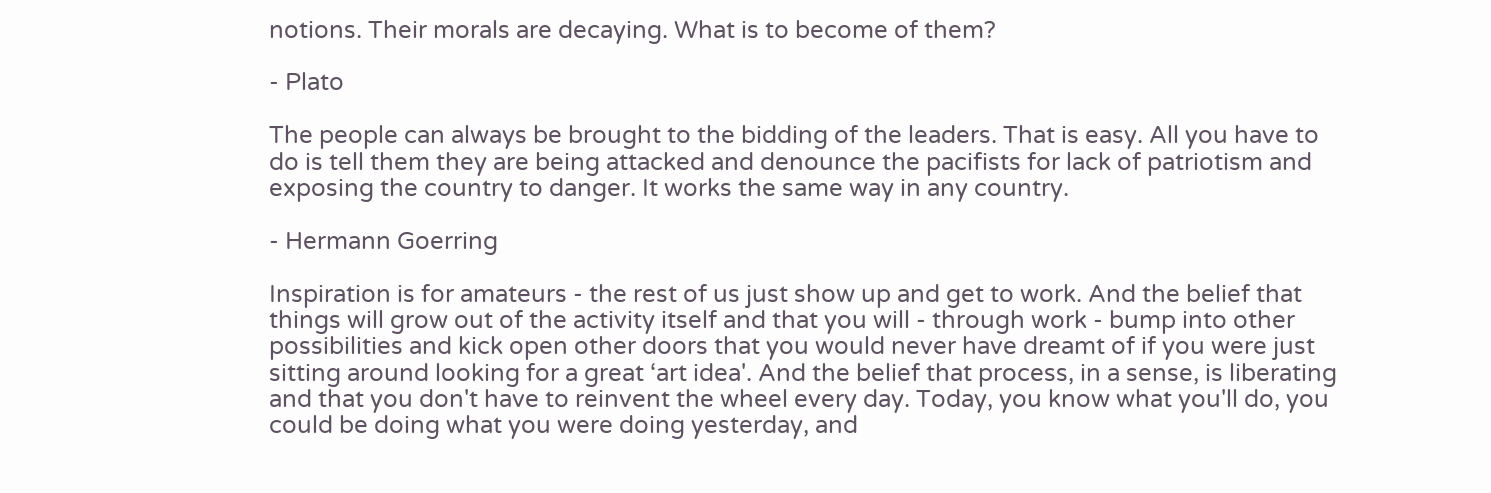notions. Their morals are decaying. What is to become of them?

- Plato

The people can always be brought to the bidding of the leaders. That is easy. All you have to do is tell them they are being attacked and denounce the pacifists for lack of patriotism and exposing the country to danger. It works the same way in any country.

- Hermann Goerring

Inspiration is for amateurs - the rest of us just show up and get to work. And the belief that things will grow out of the activity itself and that you will - through work - bump into other possibilities and kick open other doors that you would never have dreamt of if you were just sitting around looking for a great ‘art idea'. And the belief that process, in a sense, is liberating and that you don't have to reinvent the wheel every day. Today, you know what you'll do, you could be doing what you were doing yesterday, and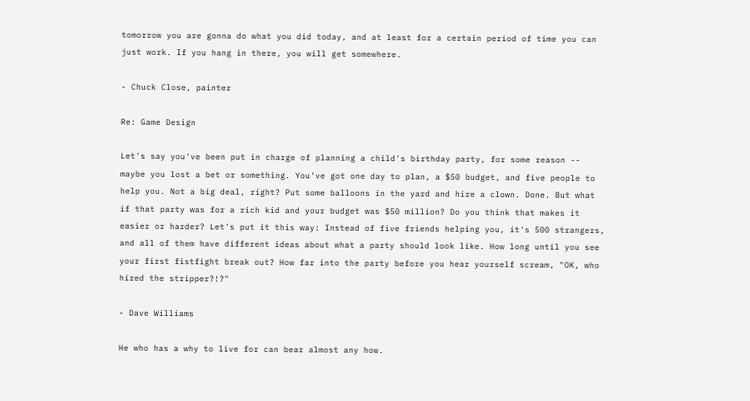tomorrow you are gonna do what you did today, and at least for a certain period of time you can just work. If you hang in there, you will get somewhere.

- Chuck Close, painter

Re: Game Design

Let's say you've been put in charge of planning a child's birthday party, for some reason -- maybe you lost a bet or something. You've got one day to plan, a $50 budget, and five people to help you. Not a big deal, right? Put some balloons in the yard and hire a clown. Done. But what if that party was for a rich kid and your budget was $50 million? Do you think that makes it easier or harder? Let's put it this way: Instead of five friends helping you, it's 500 strangers, and all of them have different ideas about what a party should look like. How long until you see your first fistfight break out? How far into the party before you hear yourself scream, "OK, who hired the stripper?!?"

- Dave Williams

He who has a why to live for can bear almost any how.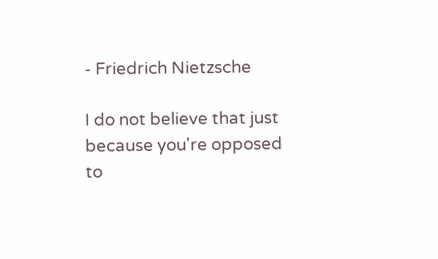- Friedrich Nietzsche

I do not believe that just because you're opposed to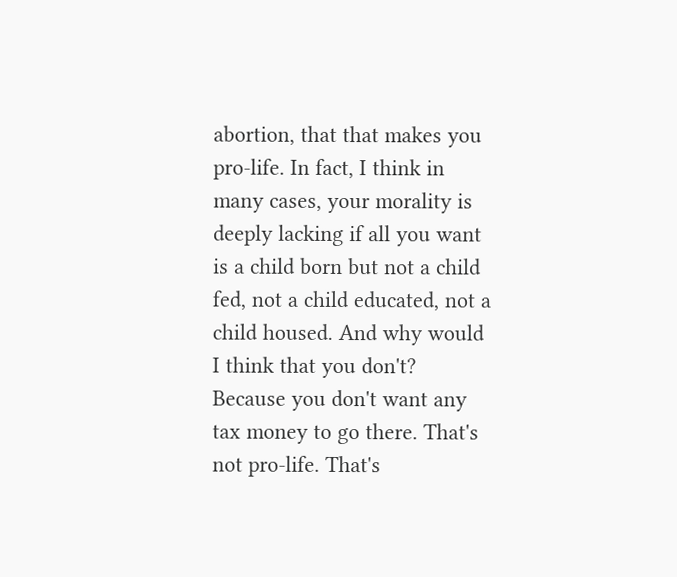abortion, that that makes you pro-life. In fact, I think in many cases, your morality is deeply lacking if all you want is a child born but not a child fed, not a child educated, not a child housed. And why would I think that you don't? Because you don't want any tax money to go there. That's not pro-life. That's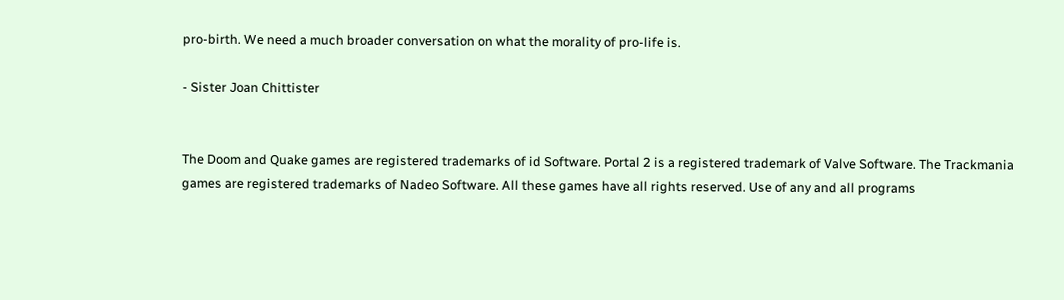pro-birth. We need a much broader conversation on what the morality of pro-life is.

- Sister Joan Chittister


The Doom and Quake games are registered trademarks of id Software. Portal 2 is a registered trademark of Valve Software. The Trackmania games are registered trademarks of Nadeo Software. All these games have all rights reserved. Use of any and all programs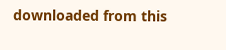downloaded from this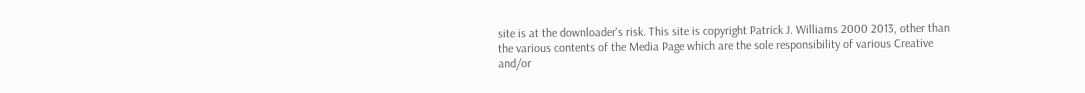site is at the downloader's risk. This site is copyright Patrick J. Williams 2000 2013, other than the various contents of the Media Page which are the sole responsibility of various Creative and/or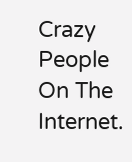Crazy People On The Internet.